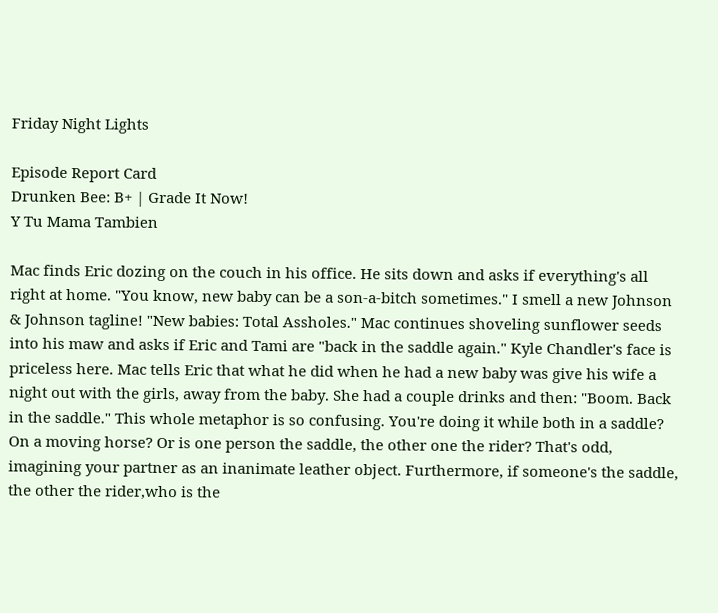Friday Night Lights

Episode Report Card
Drunken Bee: B+ | Grade It Now!
Y Tu Mama Tambien

Mac finds Eric dozing on the couch in his office. He sits down and asks if everything's all right at home. "You know, new baby can be a son-a-bitch sometimes." I smell a new Johnson & Johnson tagline! "New babies: Total Assholes." Mac continues shoveling sunflower seeds into his maw and asks if Eric and Tami are "back in the saddle again." Kyle Chandler's face is priceless here. Mac tells Eric that what he did when he had a new baby was give his wife a night out with the girls, away from the baby. She had a couple drinks and then: "Boom. Back in the saddle." This whole metaphor is so confusing. You're doing it while both in a saddle? On a moving horse? Or is one person the saddle, the other one the rider? That's odd, imagining your partner as an inanimate leather object. Furthermore, if someone's the saddle, the other the rider,who is the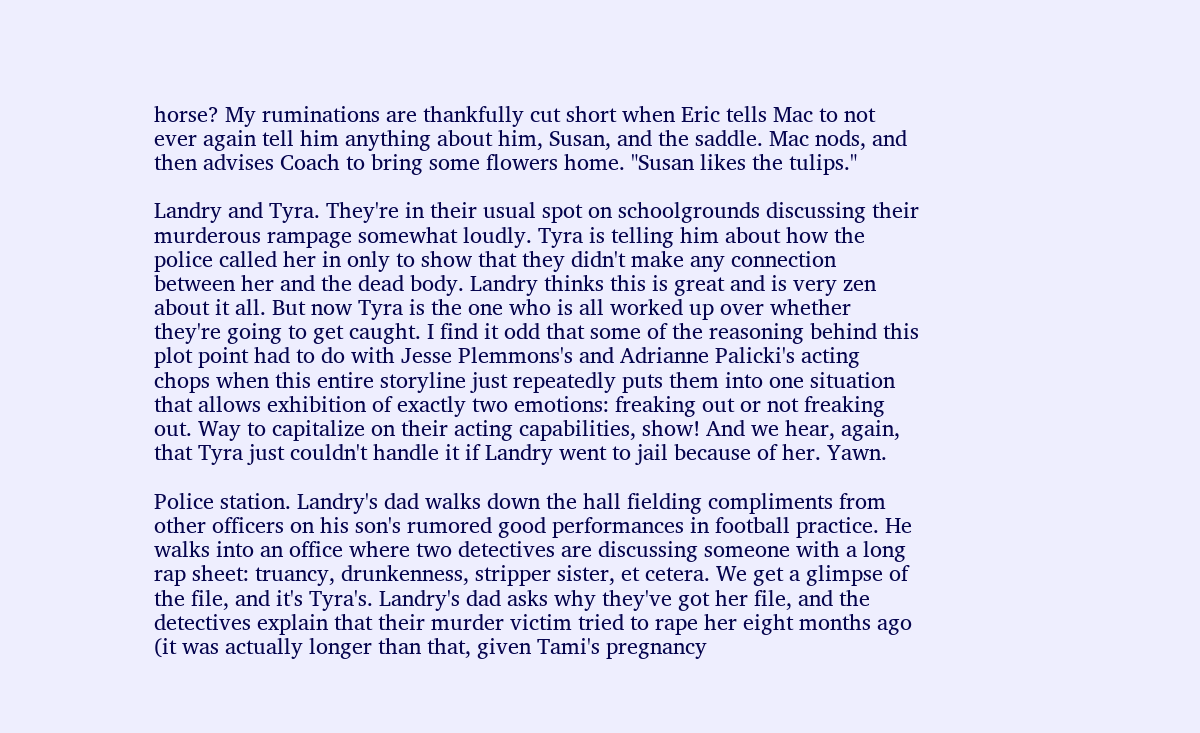horse? My ruminations are thankfully cut short when Eric tells Mac to not ever again tell him anything about him, Susan, and the saddle. Mac nods, and then advises Coach to bring some flowers home. "Susan likes the tulips."

Landry and Tyra. They're in their usual spot on schoolgrounds discussing their murderous rampage somewhat loudly. Tyra is telling him about how the police called her in only to show that they didn't make any connection between her and the dead body. Landry thinks this is great and is very zen about it all. But now Tyra is the one who is all worked up over whether they're going to get caught. I find it odd that some of the reasoning behind this plot point had to do with Jesse Plemmons's and Adrianne Palicki's acting chops when this entire storyline just repeatedly puts them into one situation that allows exhibition of exactly two emotions: freaking out or not freaking out. Way to capitalize on their acting capabilities, show! And we hear, again, that Tyra just couldn't handle it if Landry went to jail because of her. Yawn.

Police station. Landry's dad walks down the hall fielding compliments from other officers on his son's rumored good performances in football practice. He walks into an office where two detectives are discussing someone with a long rap sheet: truancy, drunkenness, stripper sister, et cetera. We get a glimpse of the file, and it's Tyra's. Landry's dad asks why they've got her file, and the detectives explain that their murder victim tried to rape her eight months ago (it was actually longer than that, given Tami's pregnancy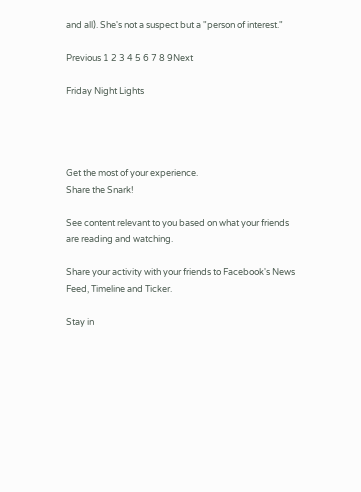and all). She's not a suspect but a "person of interest."

Previous 1 2 3 4 5 6 7 8 9Next

Friday Night Lights




Get the most of your experience.
Share the Snark!

See content relevant to you based on what your friends are reading and watching.

Share your activity with your friends to Facebook's News Feed, Timeline and Ticker.

Stay in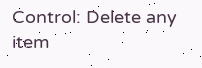Control: Delete any item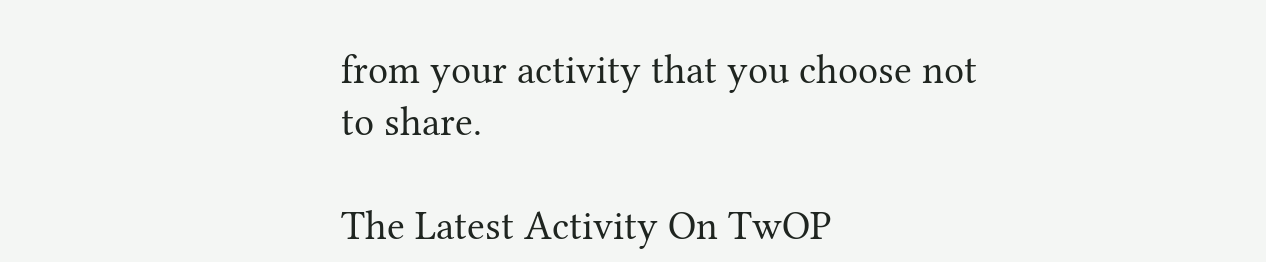from your activity that you choose not to share.

The Latest Activity On TwOP